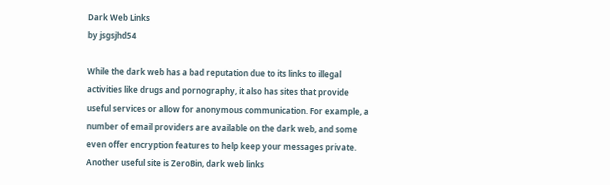Dark Web Links
by jsgsjhd54

While the dark web has a bad reputation due to its links to illegal activities like drugs and pornography, it also has sites that provide useful services or allow for anonymous communication. For example, a number of email providers are available on the dark web, and some even offer encryption features to help keep your messages private. Another useful site is ZeroBin, dark web links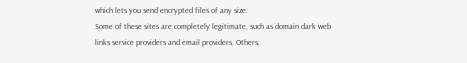which lets you send encrypted files of any size.
Some of these sites are completely legitimate, such as domain dark web links service providers and email providers. Others,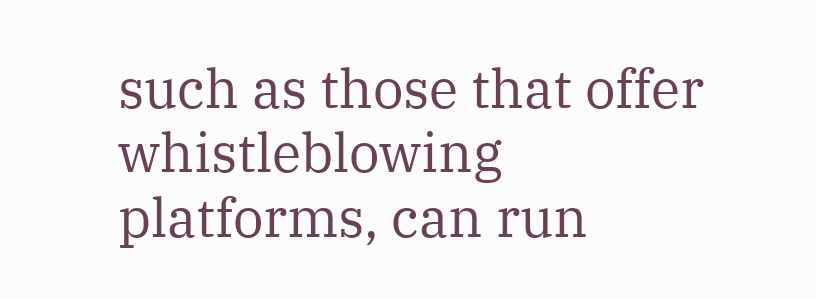such as those that offer whistleblowing platforms, can run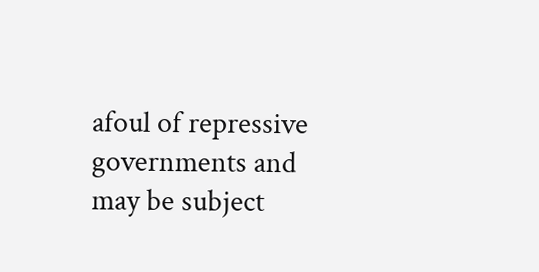afoul of repressive governments and may be subject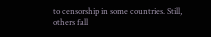to censorship in some countries. Still, others fall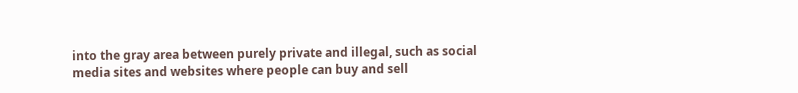into the gray area between purely private and illegal, such as social media sites and websites where people can buy and sell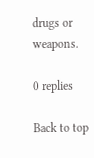drugs or weapons.

0 replies

Back to top